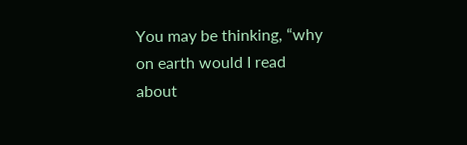You may be thinking, “why on earth would I read about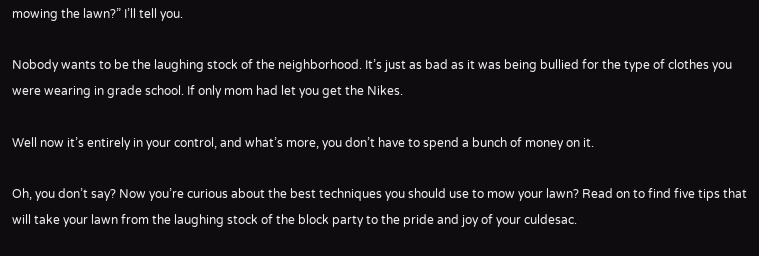mowing the lawn?” I’ll tell you.

Nobody wants to be the laughing stock of the neighborhood. It’s just as bad as it was being bullied for the type of clothes you were wearing in grade school. If only mom had let you get the Nikes.

Well now it’s entirely in your control, and what’s more, you don’t have to spend a bunch of money on it.

Oh, you don’t say? Now you’re curious about the best techniques you should use to mow your lawn? Read on to find five tips that will take your lawn from the laughing stock of the block party to the pride and joy of your culdesac.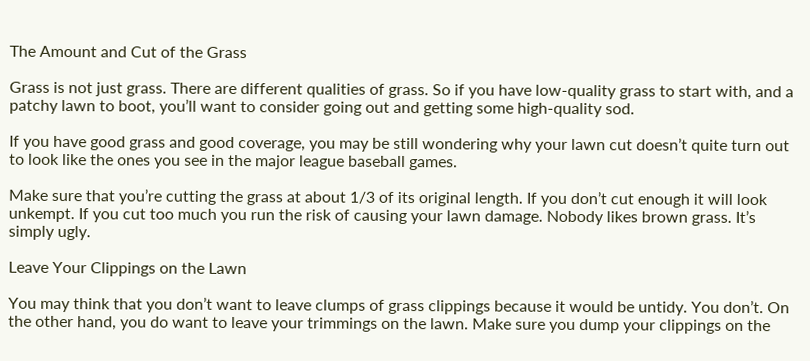The Amount and Cut of the Grass

Grass is not just grass. There are different qualities of grass. So if you have low-quality grass to start with, and a patchy lawn to boot, you’ll want to consider going out and getting some high-quality sod.

If you have good grass and good coverage, you may be still wondering why your lawn cut doesn’t quite turn out to look like the ones you see in the major league baseball games.

Make sure that you’re cutting the grass at about 1/3 of its original length. If you don’t cut enough it will look unkempt. If you cut too much you run the risk of causing your lawn damage. Nobody likes brown grass. It’s simply ugly.

Leave Your Clippings on the Lawn

You may think that you don’t want to leave clumps of grass clippings because it would be untidy. You don’t. On the other hand, you do want to leave your trimmings on the lawn. Make sure you dump your clippings on the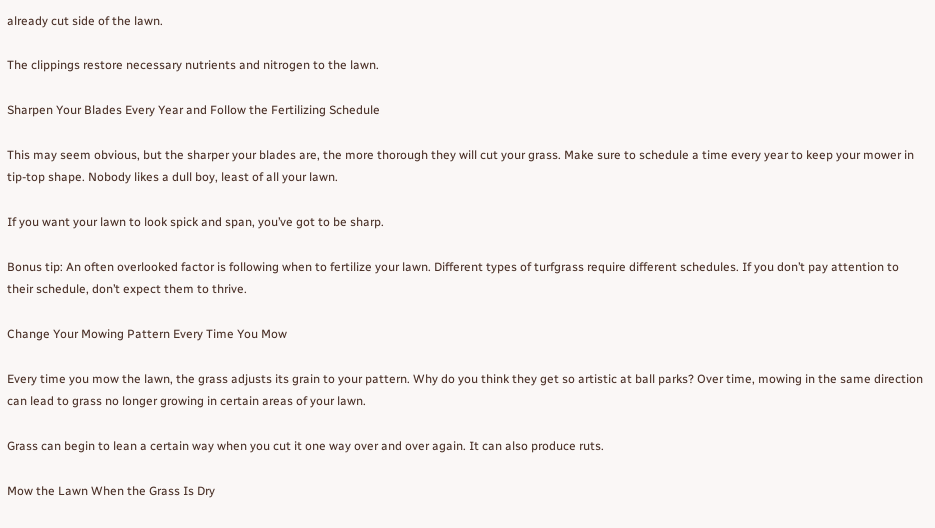already cut side of the lawn.

The clippings restore necessary nutrients and nitrogen to the lawn.

Sharpen Your Blades Every Year and Follow the Fertilizing Schedule

This may seem obvious, but the sharper your blades are, the more thorough they will cut your grass. Make sure to schedule a time every year to keep your mower in tip-top shape. Nobody likes a dull boy, least of all your lawn.

If you want your lawn to look spick and span, you’ve got to be sharp.

Bonus tip: An often overlooked factor is following when to fertilize your lawn. Different types of turfgrass require different schedules. If you don’t pay attention to their schedule, don’t expect them to thrive.

Change Your Mowing Pattern Every Time You Mow

Every time you mow the lawn, the grass adjusts its grain to your pattern. Why do you think they get so artistic at ball parks? Over time, mowing in the same direction can lead to grass no longer growing in certain areas of your lawn.

Grass can begin to lean a certain way when you cut it one way over and over again. It can also produce ruts.

Mow the Lawn When the Grass Is Dry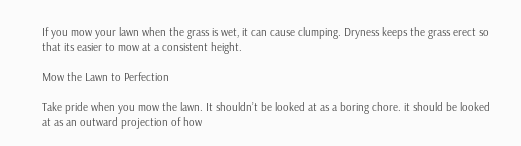If you mow your lawn when the grass is wet, it can cause clumping. Dryness keeps the grass erect so that its easier to mow at a consistent height.

Mow the Lawn to Perfection

Take pride when you mow the lawn. It shouldn’t be looked at as a boring chore. it should be looked at as an outward projection of how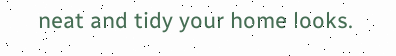neat and tidy your home looks.